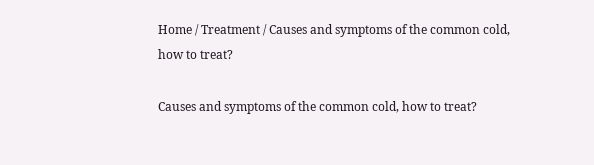Home / Treatment / Causes and symptoms of the common cold, how to treat?

Causes and symptoms of the common cold, how to treat?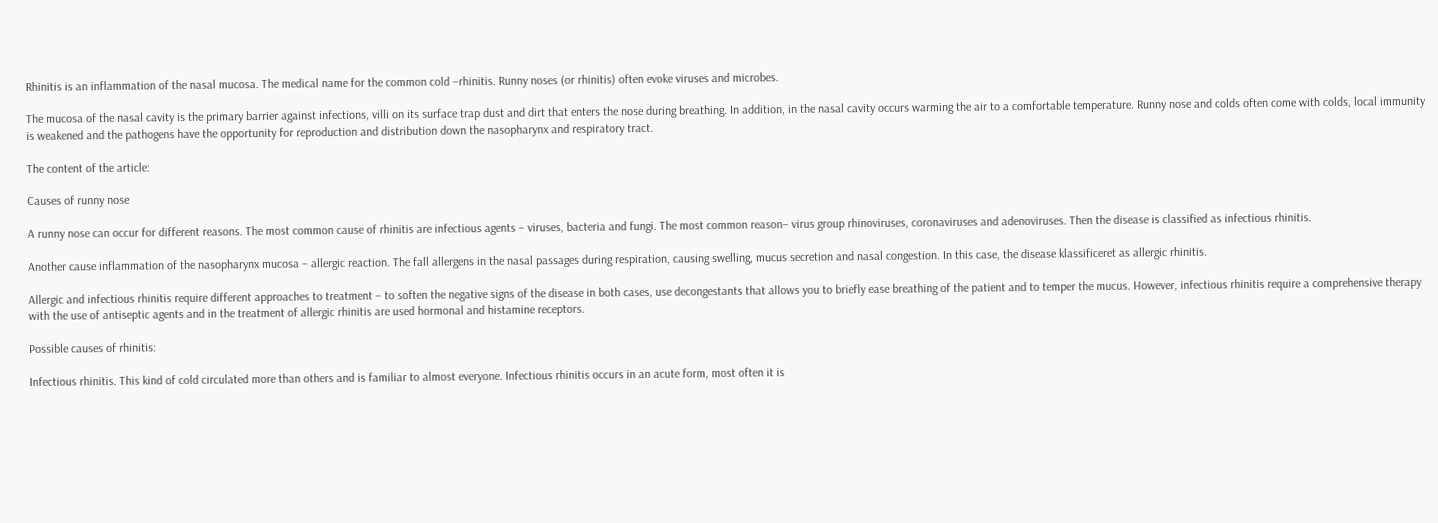Rhinitis is an inflammation of the nasal mucosa. The medical name for the common cold –rhinitis. Runny noses (or rhinitis) often evoke viruses and microbes.

The mucosa of the nasal cavity is the primary barrier against infections, villi on its surface trap dust and dirt that enters the nose during breathing. In addition, in the nasal cavity occurs warming the air to a comfortable temperature. Runny nose and colds often come with colds, local immunity is weakened and the pathogens have the opportunity for reproduction and distribution down the nasopharynx and respiratory tract.

The content of the article:

Causes of runny nose

A runny nose can occur for different reasons. The most common cause of rhinitis are infectious agents – viruses, bacteria and fungi. The most common reason– virus group rhinoviruses, coronaviruses and adenoviruses. Then the disease is classified as infectious rhinitis.

Another cause inflammation of the nasopharynx mucosa – allergic reaction. The fall allergens in the nasal passages during respiration, causing swelling, mucus secretion and nasal congestion. In this case, the disease klassificeret as allergic rhinitis.

Allergic and infectious rhinitis require different approaches to treatment – to soften the negative signs of the disease in both cases, use decongestants that allows you to briefly ease breathing of the patient and to temper the mucus. However, infectious rhinitis require a comprehensive therapy with the use of antiseptic agents and in the treatment of allergic rhinitis are used hormonal and histamine receptors.

Possible causes of rhinitis:

Infectious rhinitis. This kind of cold circulated more than others and is familiar to almost everyone. Infectious rhinitis occurs in an acute form, most often it is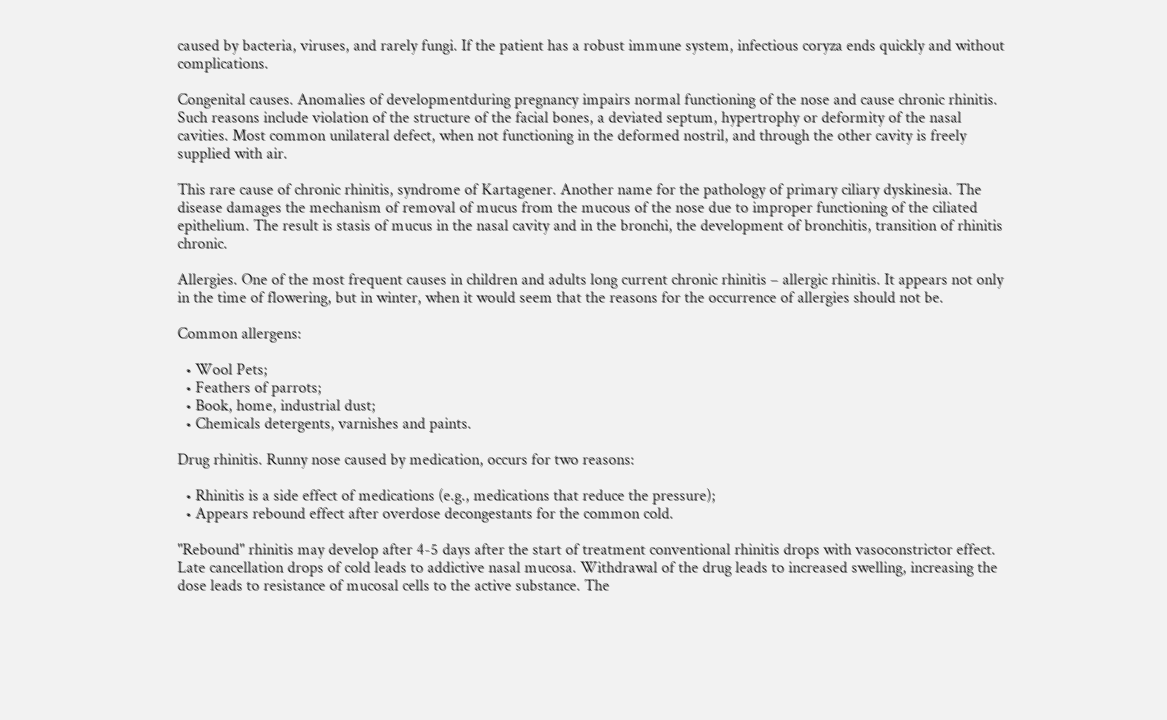caused by bacteria, viruses, and rarely fungi. If the patient has a robust immune system, infectious coryza ends quickly and without complications.

Congenital causes. Anomalies of developmentduring pregnancy impairs normal functioning of the nose and cause chronic rhinitis. Such reasons include violation of the structure of the facial bones, a deviated septum, hypertrophy or deformity of the nasal cavities. Most common unilateral defect, when not functioning in the deformed nostril, and through the other cavity is freely supplied with air.

This rare cause of chronic rhinitis, syndrome of Kartagener. Another name for the pathology of primary ciliary dyskinesia. The disease damages the mechanism of removal of mucus from the mucous of the nose due to improper functioning of the ciliated epithelium. The result is stasis of mucus in the nasal cavity and in the bronchi, the development of bronchitis, transition of rhinitis chronic.

Allergies. One of the most frequent causes in children and adults long current chronic rhinitis – allergic rhinitis. It appears not only in the time of flowering, but in winter, when it would seem that the reasons for the occurrence of allergies should not be.

Common allergens:

  • Wool Pets;
  • Feathers of parrots;
  • Book, home, industrial dust;
  • Chemicals detergents, varnishes and paints.

Drug rhinitis. Runny nose caused by medication, occurs for two reasons:

  • Rhinitis is a side effect of medications (e.g., medications that reduce the pressure);
  • Appears rebound effect after overdose decongestants for the common cold.

"Rebound" rhinitis may develop after 4-5 days after the start of treatment conventional rhinitis drops with vasoconstrictor effect. Late cancellation drops of cold leads to addictive nasal mucosa. Withdrawal of the drug leads to increased swelling, increasing the dose leads to resistance of mucosal cells to the active substance. The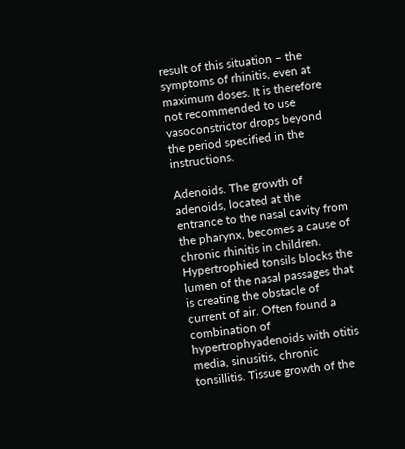result of this situation – the symptoms of rhinitis, even at maximum doses. It is therefore not recommended to use vasoconstrictor drops beyond the period specified in the instructions.

Adenoids. The growth of adenoids, located at the entrance to the nasal cavity from the pharynx, becomes a cause of chronic rhinitis in children. Hypertrophied tonsils blocks the lumen of the nasal passages that is creating the obstacle of current of air. Often found a combination of hypertrophyadenoids with otitis media, sinusitis, chronic tonsillitis. Tissue growth of the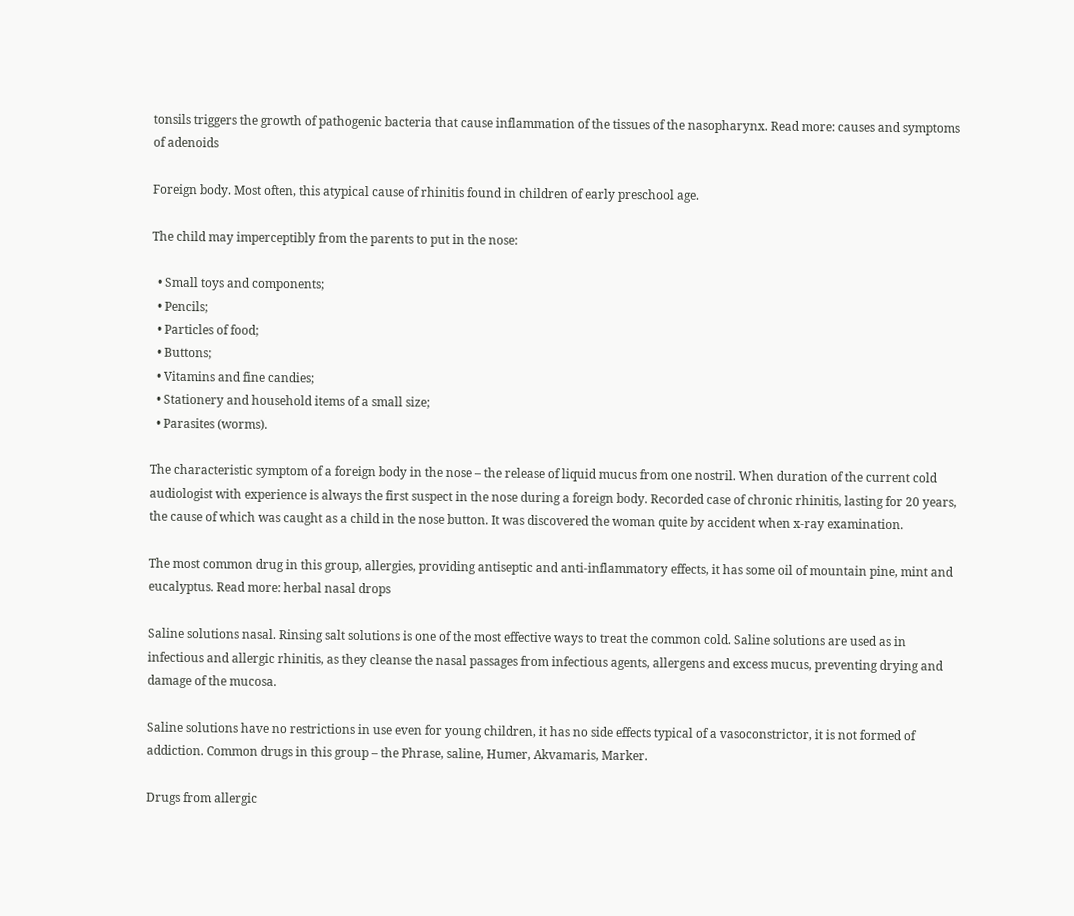tonsils triggers the growth of pathogenic bacteria that cause inflammation of the tissues of the nasopharynx. Read more: causes and symptoms of adenoids

Foreign body. Most often, this atypical cause of rhinitis found in children of early preschool age.

The child may imperceptibly from the parents to put in the nose:

  • Small toys and components;
  • Pencils;
  • Particles of food;
  • Buttons;
  • Vitamins and fine candies;
  • Stationery and household items of a small size;
  • Parasites (worms).

The characteristic symptom of a foreign body in the nose – the release of liquid mucus from one nostril. When duration of the current cold audiologist with experience is always the first suspect in the nose during a foreign body. Recorded case of chronic rhinitis, lasting for 20 years, the cause of which was caught as a child in the nose button. It was discovered the woman quite by accident when x-ray examination.

The most common drug in this group, allergies, providing antiseptic and anti-inflammatory effects, it has some oil of mountain pine, mint and eucalyptus. Read more: herbal nasal drops

Saline solutions nasal. Rinsing salt solutions is one of the most effective ways to treat the common cold. Saline solutions are used as in infectious and allergic rhinitis, as they cleanse the nasal passages from infectious agents, allergens and excess mucus, preventing drying and damage of the mucosa.

Saline solutions have no restrictions in use even for young children, it has no side effects typical of a vasoconstrictor, it is not formed of addiction. Common drugs in this group – the Phrase, saline, Humer, Akvamaris, Marker.

Drugs from allergic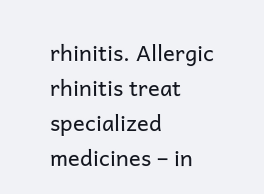rhinitis. Allergic rhinitis treat specialized medicines – in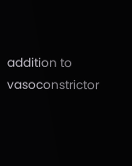addition to vasoconstrictor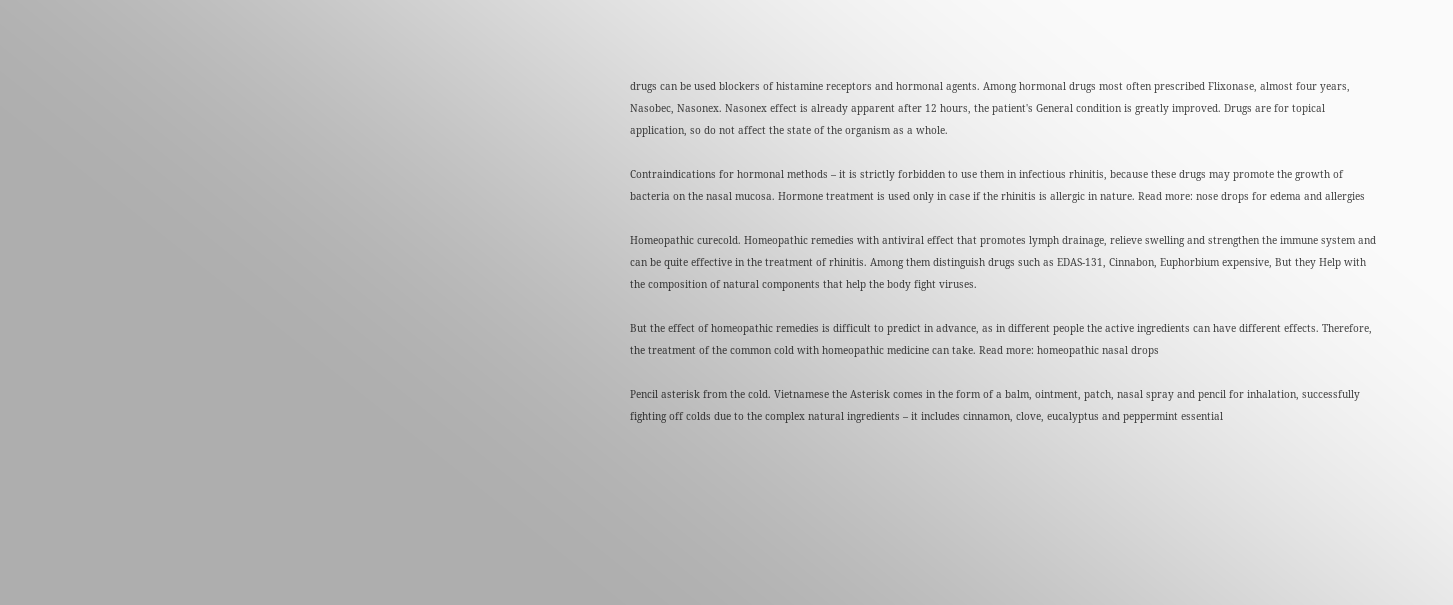drugs can be used blockers of histamine receptors and hormonal agents. Among hormonal drugs most often prescribed Flixonase, almost four years, Nasobec, Nasonex. Nasonex effect is already apparent after 12 hours, the patient's General condition is greatly improved. Drugs are for topical application, so do not affect the state of the organism as a whole.

Contraindications for hormonal methods – it is strictly forbidden to use them in infectious rhinitis, because these drugs may promote the growth of bacteria on the nasal mucosa. Hormone treatment is used only in case if the rhinitis is allergic in nature. Read more: nose drops for edema and allergies

Homeopathic curecold. Homeopathic remedies with antiviral effect that promotes lymph drainage, relieve swelling and strengthen the immune system and can be quite effective in the treatment of rhinitis. Among them distinguish drugs such as EDAS-131, Cinnabon, Euphorbium expensive, But they Help with the composition of natural components that help the body fight viruses.

But the effect of homeopathic remedies is difficult to predict in advance, as in different people the active ingredients can have different effects. Therefore, the treatment of the common cold with homeopathic medicine can take. Read more: homeopathic nasal drops

Pencil asterisk from the cold. Vietnamese the Asterisk comes in the form of a balm, ointment, patch, nasal spray and pencil for inhalation, successfully fighting off colds due to the complex natural ingredients – it includes cinnamon, clove, eucalyptus and peppermint essential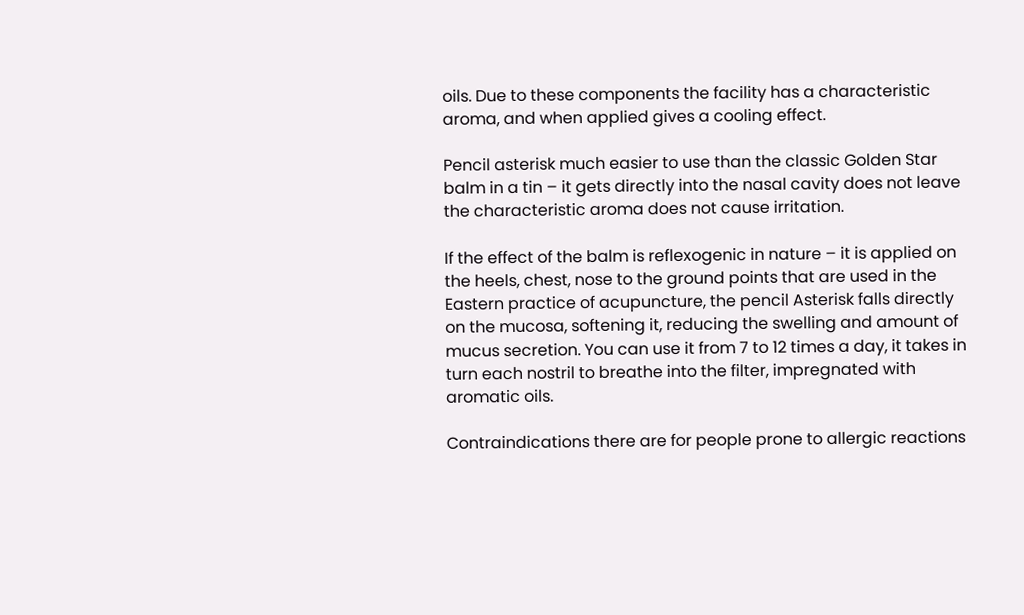oils. Due to these components the facility has a characteristic aroma, and when applied gives a cooling effect.

Pencil asterisk much easier to use than the classic Golden Star balm in a tin – it gets directly into the nasal cavity does not leave the characteristic aroma does not cause irritation.

If the effect of the balm is reflexogenic in nature – it is applied on the heels, chest, nose to the ground points that are used in the Eastern practice of acupuncture, the pencil Asterisk falls directly on the mucosa, softening it, reducing the swelling and amount of mucus secretion. You can use it from 7 to 12 times a day, it takes in turn each nostril to breathe into the filter, impregnated with aromatic oils.

Contraindications there are for people prone to allergic reactions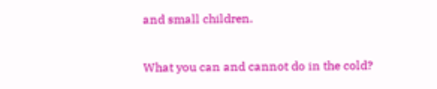and small children.

What you can and cannot do in the cold?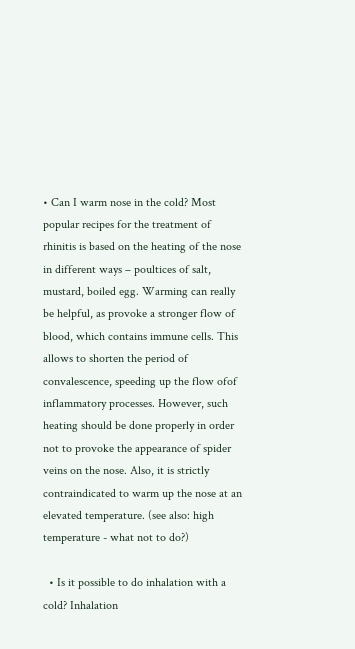• Can I warm nose in the cold? Most popular recipes for the treatment of rhinitis is based on the heating of the nose in different ways – poultices of salt, mustard, boiled egg. Warming can really be helpful, as provoke a stronger flow of blood, which contains immune cells. This allows to shorten the period of convalescence, speeding up the flow ofof inflammatory processes. However, such heating should be done properly in order not to provoke the appearance of spider veins on the nose. Also, it is strictly contraindicated to warm up the nose at an elevated temperature. (see also: high temperature - what not to do?)

  • Is it possible to do inhalation with a cold? Inhalation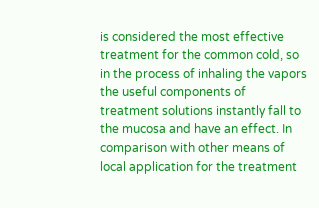is considered the most effective treatment for the common cold, so in the process of inhaling the vapors the useful components of treatment solutions instantly fall to the mucosa and have an effect. In comparison with other means of local application for the treatment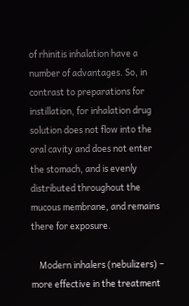of rhinitis inhalation have a number of advantages. So, in contrast to preparations for instillation, for inhalation drug solution does not flow into the oral cavity and does not enter the stomach, and is evenly distributed throughout the mucous membrane, and remains there for exposure.

    Modern inhalers (nebulizers) – more effective in the treatment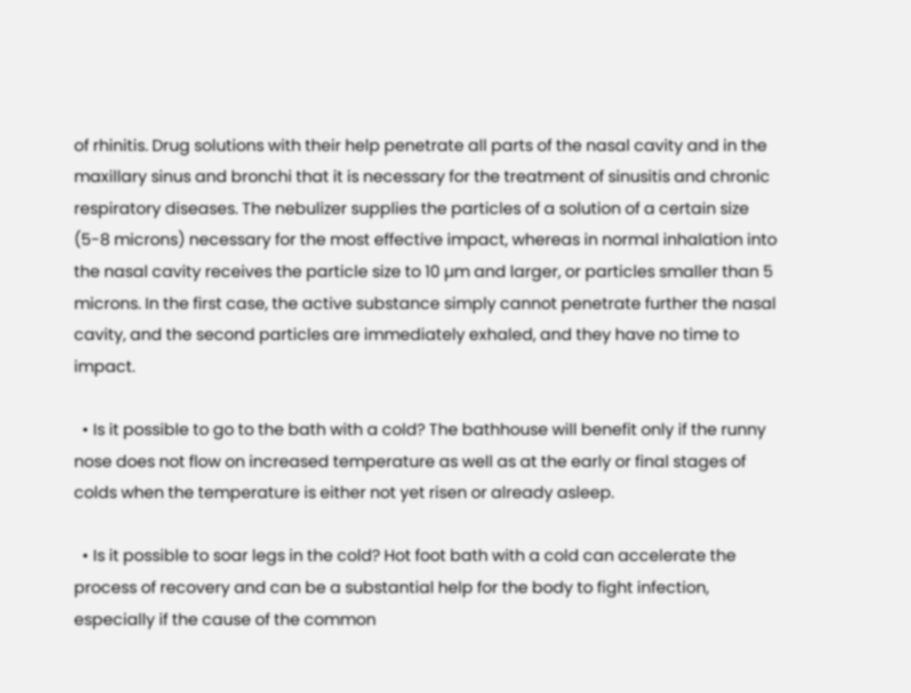of rhinitis. Drug solutions with their help penetrate all parts of the nasal cavity and in the maxillary sinus and bronchi that it is necessary for the treatment of sinusitis and chronic respiratory diseases. The nebulizer supplies the particles of a solution of a certain size (5-8 microns) necessary for the most effective impact, whereas in normal inhalation into the nasal cavity receives the particle size to 10 µm and larger, or particles smaller than 5 microns. In the first case, the active substance simply cannot penetrate further the nasal cavity, and the second particles are immediately exhaled, and they have no time to impact.

  • Is it possible to go to the bath with a cold? The bathhouse will benefit only if the runny nose does not flow on increased temperature as well as at the early or final stages of colds when the temperature is either not yet risen or already asleep.

  • Is it possible to soar legs in the cold? Hot foot bath with a cold can accelerate the process of recovery and can be a substantial help for the body to fight infection, especially if the cause of the common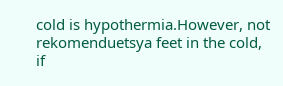cold is hypothermia.However, not rekomenduetsya feet in the cold, if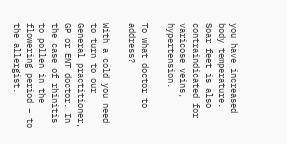you have increased body temperature. Soar feet is also contraindicated for varicose veins, hypertension.

To what doctor to address?

With a cold you need to turn to our General practitioner, GP or ENT doctor. In the case of rhinitis to pollen in the flowering period – to the allergist.